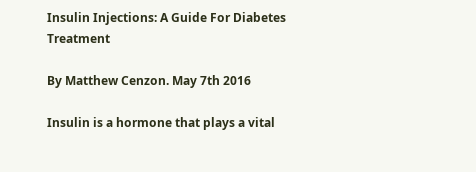Insulin Injections: A Guide For Diabetes Treatment

By Matthew Cenzon. May 7th 2016

Insulin is a hormone that plays a vital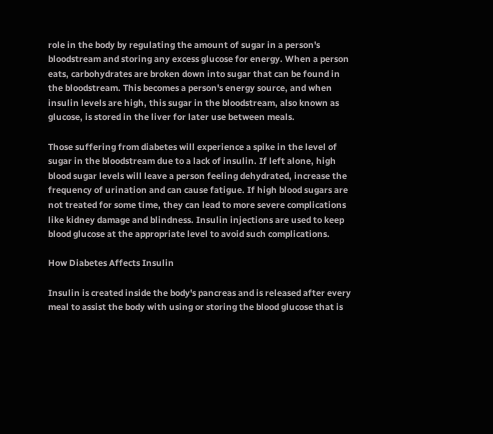role in the body by regulating the amount of sugar in a person's bloodstream and storing any excess glucose for energy. When a person eats, carbohydrates are broken down into sugar that can be found in the bloodstream. This becomes a person's energy source, and when insulin levels are high, this sugar in the bloodstream, also known as glucose, is stored in the liver for later use between meals.

Those suffering from diabetes will experience a spike in the level of sugar in the bloodstream due to a lack of insulin. If left alone, high blood sugar levels will leave a person feeling dehydrated, increase the frequency of urination and can cause fatigue. If high blood sugars are not treated for some time, they can lead to more severe complications like kidney damage and blindness. Insulin injections are used to keep blood glucose at the appropriate level to avoid such complications.

How Diabetes Affects Insulin

Insulin is created inside the body's pancreas and is released after every meal to assist the body with using or storing the blood glucose that is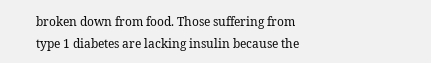broken down from food. Those suffering from type 1 diabetes are lacking insulin because the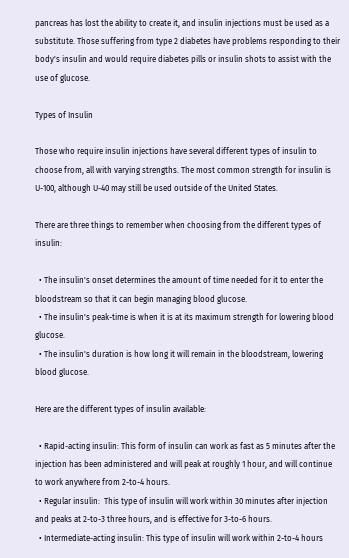pancreas has lost the ability to create it, and insulin injections must be used as a substitute. Those suffering from type 2 diabetes have problems responding to their body's insulin and would require diabetes pills or insulin shots to assist with the use of glucose.

Types of Insulin

Those who require insulin injections have several different types of insulin to choose from, all with varying strengths. The most common strength for insulin is U-100, although U-40 may still be used outside of the United States.

There are three things to remember when choosing from the different types of insulin:

  • The insulin's onset determines the amount of time needed for it to enter the bloodstream so that it can begin managing blood glucose.
  • The insulin's peak-time is when it is at its maximum strength for lowering blood glucose.
  • The insulin's duration is how long it will remain in the bloodstream, lowering blood glucose.

Here are the different types of insulin available:

  • Rapid-acting insulin: This form of insulin can work as fast as 5 minutes after the injection has been administered and will peak at roughly 1 hour, and will continue to work anywhere from 2-to-4 hours.
  • Regular insulin:  This type of insulin will work within 30 minutes after injection and peaks at 2-to-3 three hours, and is effective for 3-to-6 hours.
  • Intermediate-acting insulin: This type of insulin will work within 2-to-4 hours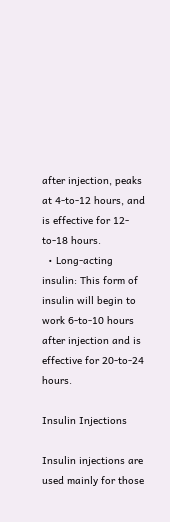after injection, peaks at 4-to-12 hours, and is effective for 12-to-18 hours.
  • Long-acting insulin: This form of insulin will begin to work 6-to-10 hours after injection and is effective for 20-to-24 hours.

Insulin Injections

Insulin injections are used mainly for those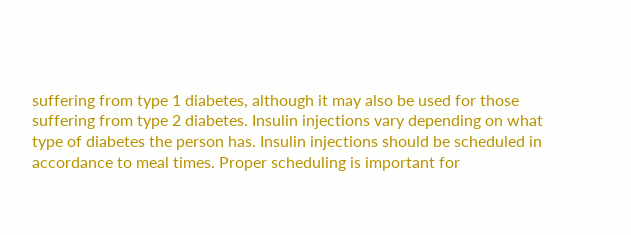suffering from type 1 diabetes, although it may also be used for those suffering from type 2 diabetes. Insulin injections vary depending on what type of diabetes the person has. Insulin injections should be scheduled in accordance to meal times. Proper scheduling is important for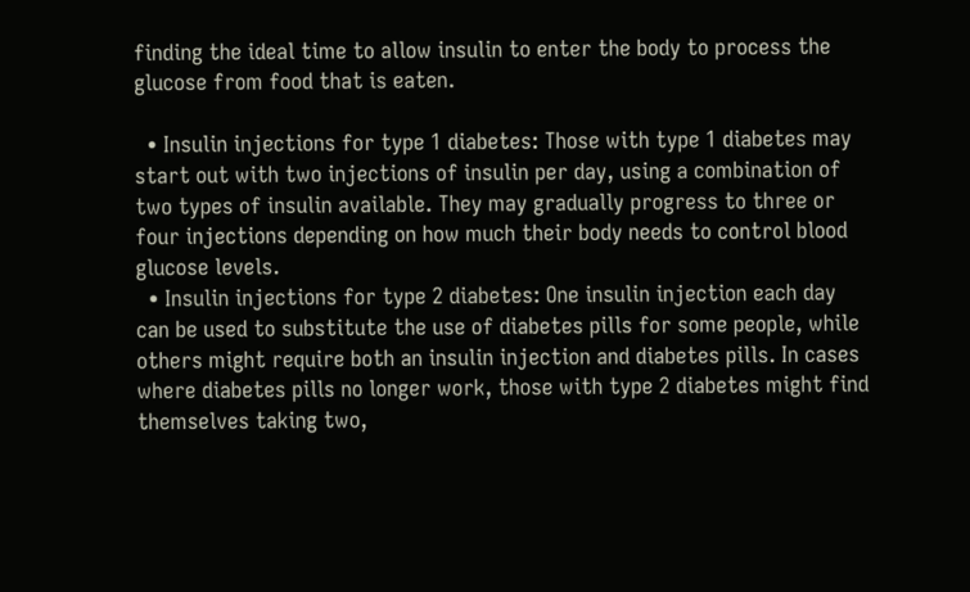finding the ideal time to allow insulin to enter the body to process the glucose from food that is eaten.

  • Insulin injections for type 1 diabetes: Those with type 1 diabetes may start out with two injections of insulin per day, using a combination of two types of insulin available. They may gradually progress to three or four injections depending on how much their body needs to control blood glucose levels.
  • Insulin injections for type 2 diabetes: One insulin injection each day can be used to substitute the use of diabetes pills for some people, while others might require both an insulin injection and diabetes pills. In cases where diabetes pills no longer work, those with type 2 diabetes might find themselves taking two,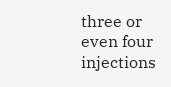three or even four injections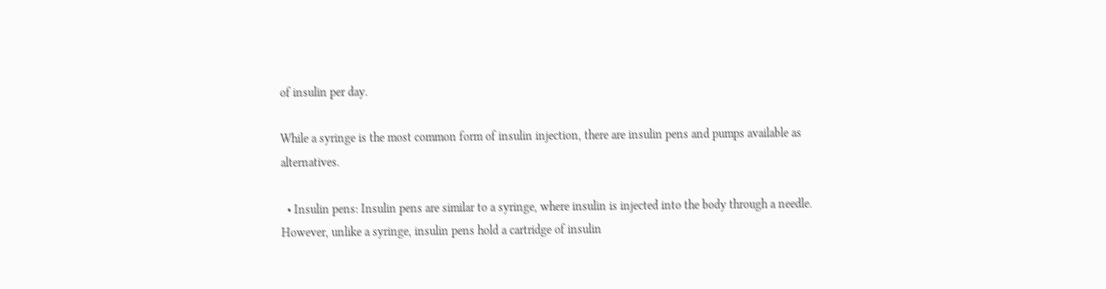of insulin per day.

While a syringe is the most common form of insulin injection, there are insulin pens and pumps available as alternatives.

  • Insulin pens: Insulin pens are similar to a syringe, where insulin is injected into the body through a needle. However, unlike a syringe, insulin pens hold a cartridge of insulin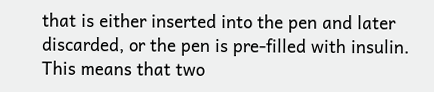that is either inserted into the pen and later discarded, or the pen is pre-filled with insulin. This means that two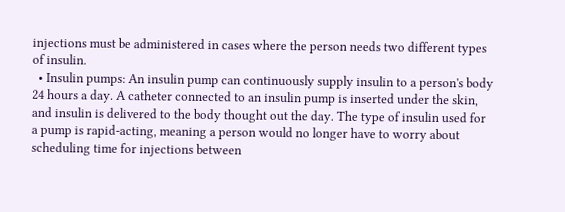injections must be administered in cases where the person needs two different types of insulin.
  • Insulin pumps: An insulin pump can continuously supply insulin to a person's body 24 hours a day. A catheter connected to an insulin pump is inserted under the skin, and insulin is delivered to the body thought out the day. The type of insulin used for a pump is rapid-acting, meaning a person would no longer have to worry about scheduling time for injections between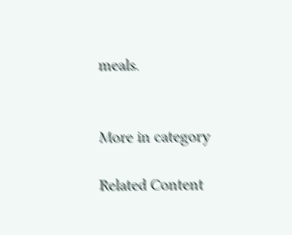meals.


More in category

Related Content